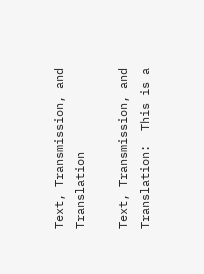Text, Transmission, and Translation

Text, Transmission, and Translation:  This is a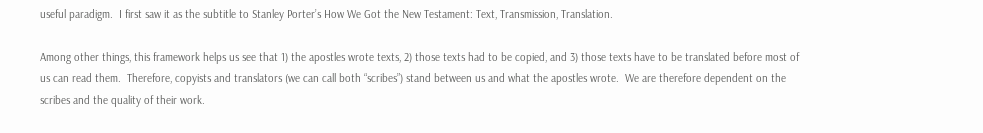useful paradigm.  I first saw it as the subtitle to Stanley Porter’s How We Got the New Testament: Text, Transmission, Translation.

Among other things, this framework helps us see that 1) the apostles wrote texts, 2) those texts had to be copied, and 3) those texts have to be translated before most of us can read them.  Therefore, copyists and translators (we can call both “scribes”) stand between us and what the apostles wrote.  We are therefore dependent on the scribes and the quality of their work.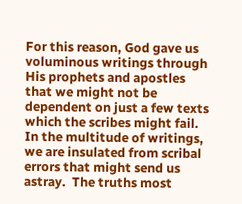For this reason, God gave us voluminous writings through His prophets and apostles that we might not be dependent on just a few texts which the scribes might fail.  In the multitude of writings, we are insulated from scribal errors that might send us astray.  The truths most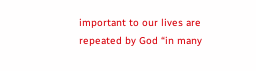important to our lives are repeated by God “in many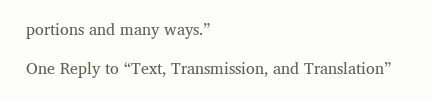portions and many ways.”

One Reply to “Text, Transmission, and Translation”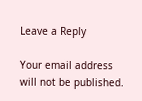Leave a Reply

Your email address will not be published.